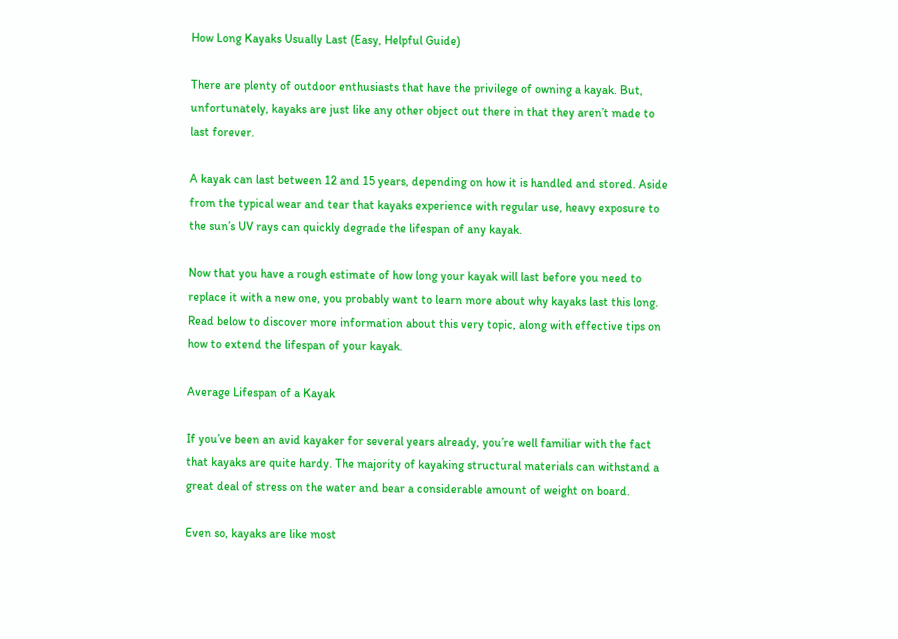How Long Kayaks Usually Last (Easy, Helpful Guide)

There are plenty of outdoor enthusiasts that have the privilege of owning a kayak. But, unfortunately, kayaks are just like any other object out there in that they aren’t made to last forever.

A kayak can last between 12 and 15 years, depending on how it is handled and stored. Aside from the typical wear and tear that kayaks experience with regular use, heavy exposure to the sun’s UV rays can quickly degrade the lifespan of any kayak.

Now that you have a rough estimate of how long your kayak will last before you need to replace it with a new one, you probably want to learn more about why kayaks last this long. Read below to discover more information about this very topic, along with effective tips on how to extend the lifespan of your kayak.

Average Lifespan of a Kayak

If you’ve been an avid kayaker for several years already, you’re well familiar with the fact that kayaks are quite hardy. The majority of kayaking structural materials can withstand a great deal of stress on the water and bear a considerable amount of weight on board.

Even so, kayaks are like most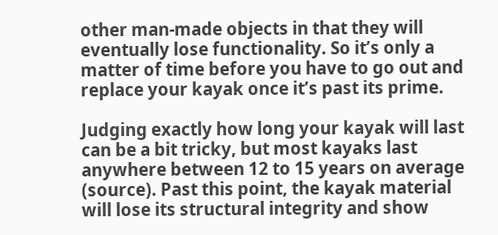other man-made objects in that they will eventually lose functionality. So it’s only a matter of time before you have to go out and replace your kayak once it’s past its prime.

Judging exactly how long your kayak will last can be a bit tricky, but most kayaks last anywhere between 12 to 15 years on average (source). Past this point, the kayak material will lose its structural integrity and show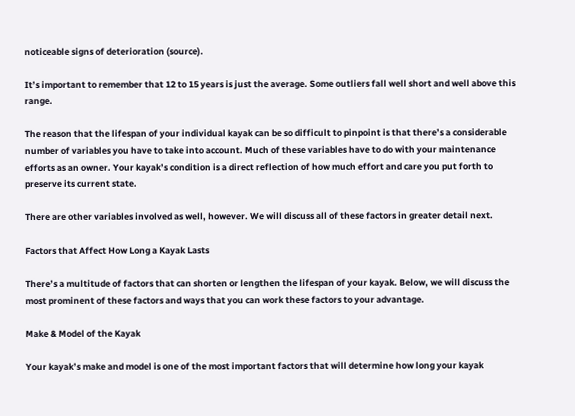noticeable signs of deterioration (source).

It’s important to remember that 12 to 15 years is just the average. Some outliers fall well short and well above this range.

The reason that the lifespan of your individual kayak can be so difficult to pinpoint is that there’s a considerable number of variables you have to take into account. Much of these variables have to do with your maintenance efforts as an owner. Your kayak’s condition is a direct reflection of how much effort and care you put forth to preserve its current state.

There are other variables involved as well, however. We will discuss all of these factors in greater detail next.

Factors that Affect How Long a Kayak Lasts

There’s a multitude of factors that can shorten or lengthen the lifespan of your kayak. Below, we will discuss the most prominent of these factors and ways that you can work these factors to your advantage.

Make & Model of the Kayak

Your kayak’s make and model is one of the most important factors that will determine how long your kayak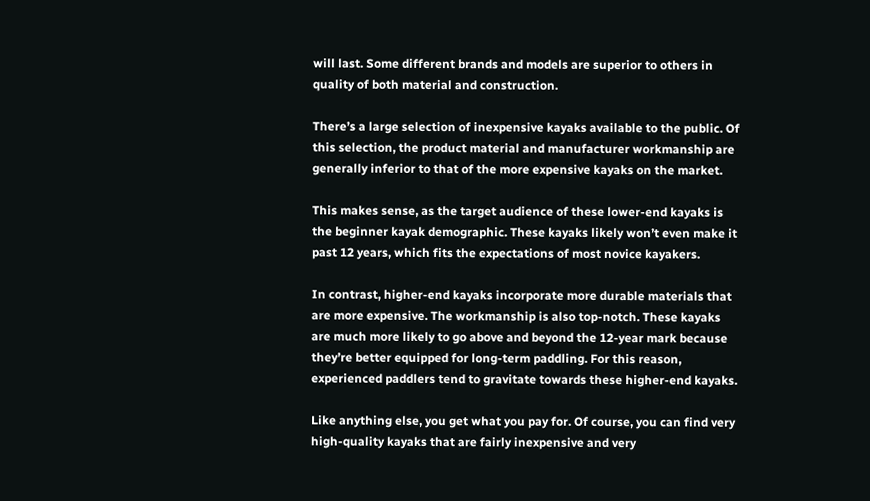will last. Some different brands and models are superior to others in quality of both material and construction.

There’s a large selection of inexpensive kayaks available to the public. Of this selection, the product material and manufacturer workmanship are generally inferior to that of the more expensive kayaks on the market.

This makes sense, as the target audience of these lower-end kayaks is the beginner kayak demographic. These kayaks likely won’t even make it past 12 years, which fits the expectations of most novice kayakers.

In contrast, higher-end kayaks incorporate more durable materials that are more expensive. The workmanship is also top-notch. These kayaks are much more likely to go above and beyond the 12-year mark because they’re better equipped for long-term paddling. For this reason, experienced paddlers tend to gravitate towards these higher-end kayaks.

Like anything else, you get what you pay for. Of course, you can find very high-quality kayaks that are fairly inexpensive and very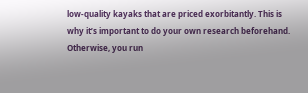low-quality kayaks that are priced exorbitantly. This is why it’s important to do your own research beforehand. Otherwise, you run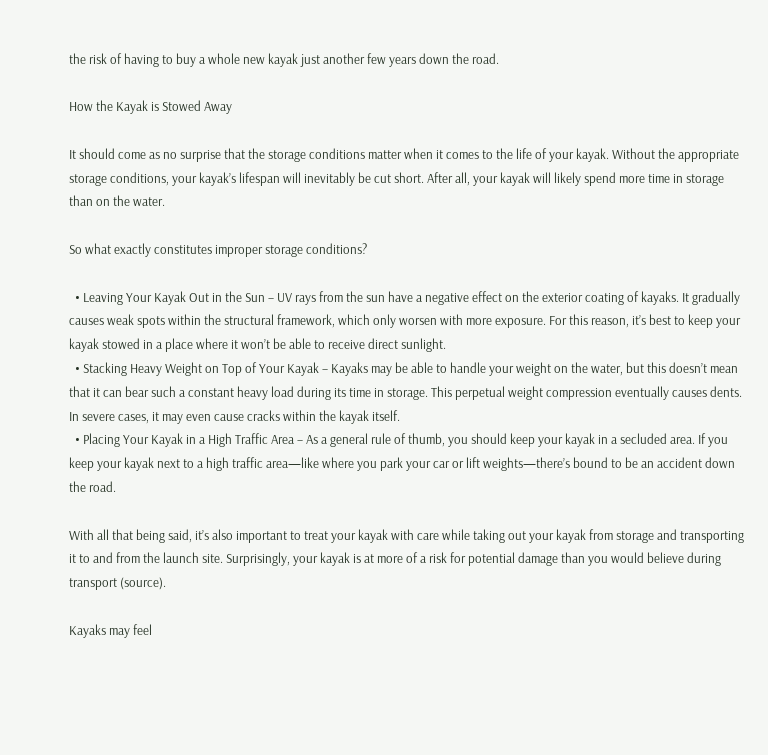the risk of having to buy a whole new kayak just another few years down the road.

How the Kayak is Stowed Away

It should come as no surprise that the storage conditions matter when it comes to the life of your kayak. Without the appropriate storage conditions, your kayak’s lifespan will inevitably be cut short. After all, your kayak will likely spend more time in storage than on the water.

So what exactly constitutes improper storage conditions?

  • Leaving Your Kayak Out in the Sun – UV rays from the sun have a negative effect on the exterior coating of kayaks. It gradually causes weak spots within the structural framework, which only worsen with more exposure. For this reason, it’s best to keep your kayak stowed in a place where it won’t be able to receive direct sunlight.
  • Stacking Heavy Weight on Top of Your Kayak – Kayaks may be able to handle your weight on the water, but this doesn’t mean that it can bear such a constant heavy load during its time in storage. This perpetual weight compression eventually causes dents. In severe cases, it may even cause cracks within the kayak itself.
  • Placing Your Kayak in a High Traffic Area – As a general rule of thumb, you should keep your kayak in a secluded area. If you keep your kayak next to a high traffic area—like where you park your car or lift weights—there’s bound to be an accident down the road.

With all that being said, it’s also important to treat your kayak with care while taking out your kayak from storage and transporting it to and from the launch site. Surprisingly, your kayak is at more of a risk for potential damage than you would believe during transport (source).

Kayaks may feel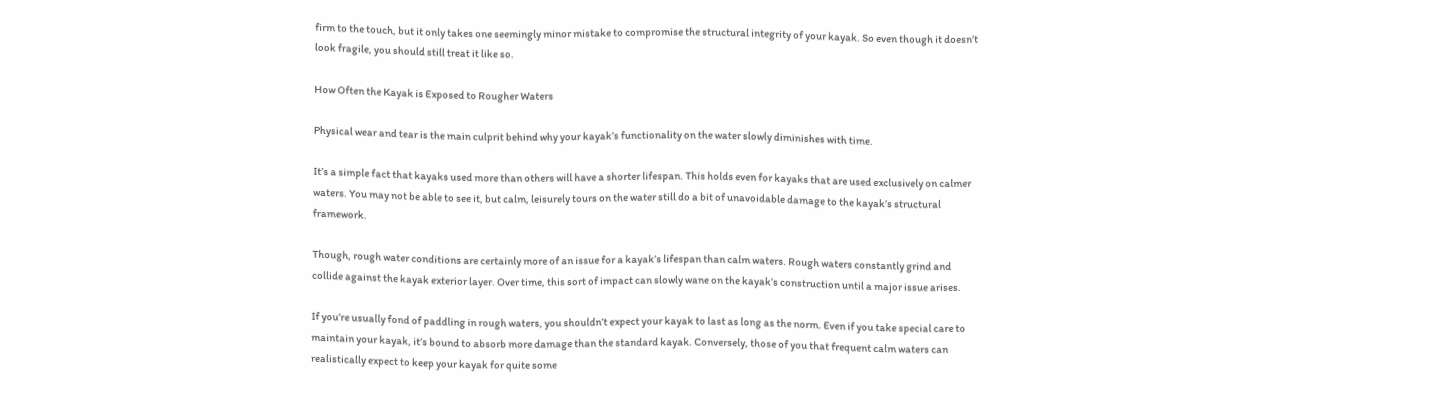firm to the touch, but it only takes one seemingly minor mistake to compromise the structural integrity of your kayak. So even though it doesn’t look fragile, you should still treat it like so.

How Often the Kayak is Exposed to Rougher Waters

Physical wear and tear is the main culprit behind why your kayak’s functionality on the water slowly diminishes with time.

It’s a simple fact that kayaks used more than others will have a shorter lifespan. This holds even for kayaks that are used exclusively on calmer waters. You may not be able to see it, but calm, leisurely tours on the water still do a bit of unavoidable damage to the kayak’s structural framework.

Though, rough water conditions are certainly more of an issue for a kayak’s lifespan than calm waters. Rough waters constantly grind and collide against the kayak exterior layer. Over time, this sort of impact can slowly wane on the kayak’s construction until a major issue arises.

If you’re usually fond of paddling in rough waters, you shouldn’t expect your kayak to last as long as the norm. Even if you take special care to maintain your kayak, it’s bound to absorb more damage than the standard kayak. Conversely, those of you that frequent calm waters can realistically expect to keep your kayak for quite some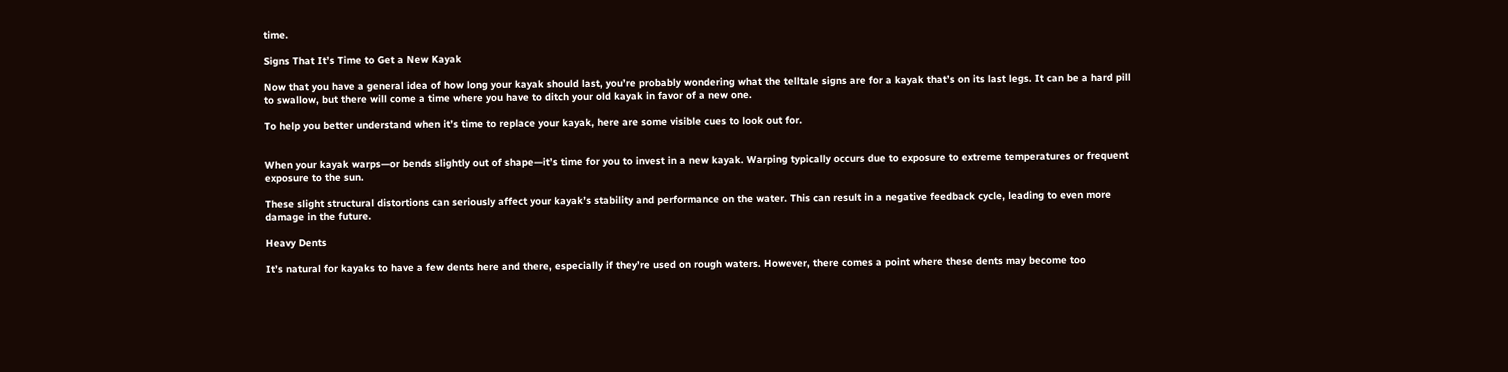time.

Signs That It’s Time to Get a New Kayak

Now that you have a general idea of how long your kayak should last, you’re probably wondering what the telltale signs are for a kayak that’s on its last legs. It can be a hard pill to swallow, but there will come a time where you have to ditch your old kayak in favor of a new one.

To help you better understand when it’s time to replace your kayak, here are some visible cues to look out for.


When your kayak warps—or bends slightly out of shape—it’s time for you to invest in a new kayak. Warping typically occurs due to exposure to extreme temperatures or frequent exposure to the sun.

These slight structural distortions can seriously affect your kayak’s stability and performance on the water. This can result in a negative feedback cycle, leading to even more damage in the future.

Heavy Dents

It’s natural for kayaks to have a few dents here and there, especially if they’re used on rough waters. However, there comes a point where these dents may become too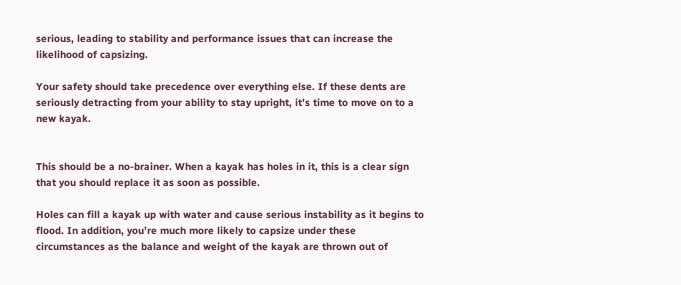serious, leading to stability and performance issues that can increase the likelihood of capsizing.

Your safety should take precedence over everything else. If these dents are seriously detracting from your ability to stay upright, it’s time to move on to a new kayak.


This should be a no-brainer. When a kayak has holes in it, this is a clear sign that you should replace it as soon as possible.

Holes can fill a kayak up with water and cause serious instability as it begins to flood. In addition, you’re much more likely to capsize under these circumstances as the balance and weight of the kayak are thrown out of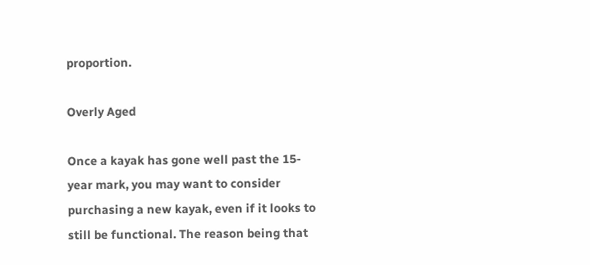proportion.

Overly Aged

Once a kayak has gone well past the 15-year mark, you may want to consider purchasing a new kayak, even if it looks to still be functional. The reason being that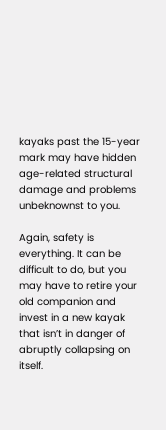kayaks past the 15-year mark may have hidden age-related structural damage and problems unbeknownst to you.

Again, safety is everything. It can be difficult to do, but you may have to retire your old companion and invest in a new kayak that isn’t in danger of abruptly collapsing on itself.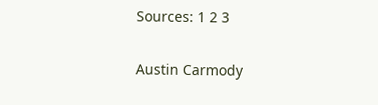Sources: 1 2 3

Austin Carmody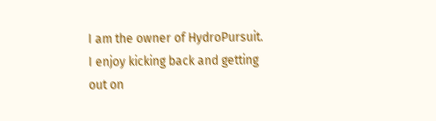I am the owner of HydroPursuit. I enjoy kicking back and getting out on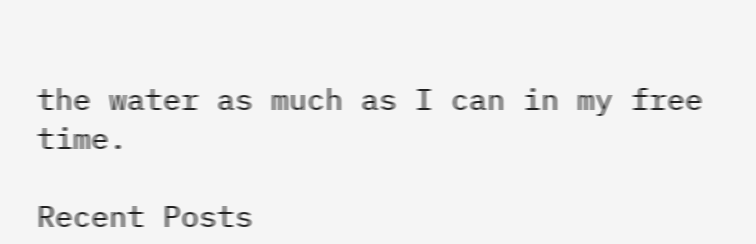the water as much as I can in my free time.

Recent Posts